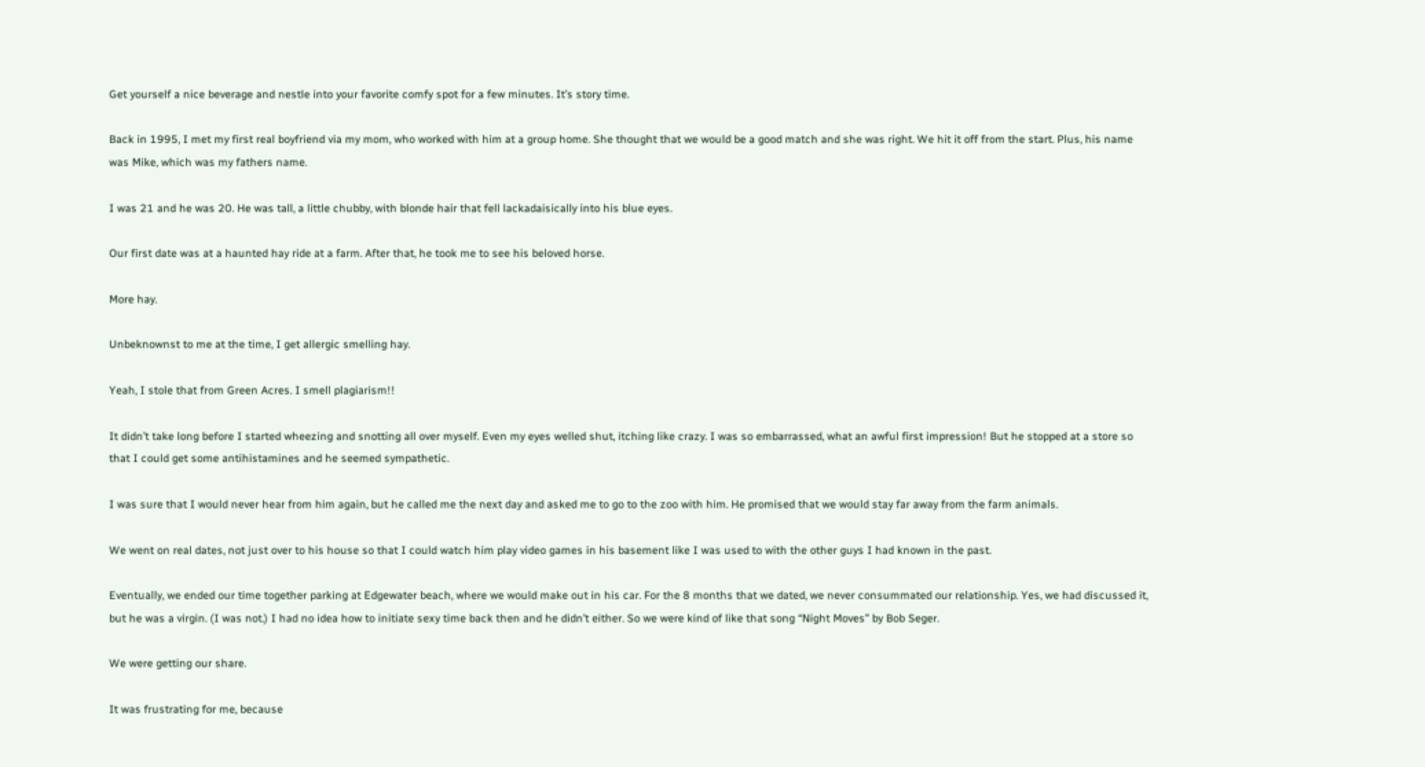Get yourself a nice beverage and nestle into your favorite comfy spot for a few minutes. It’s story time.

Back in 1995, I met my first real boyfriend via my mom, who worked with him at a group home. She thought that we would be a good match and she was right. We hit it off from the start. Plus, his name was Mike, which was my fathers name.

I was 21 and he was 20. He was tall, a little chubby, with blonde hair that fell lackadaisically into his blue eyes.

Our first date was at a haunted hay ride at a farm. After that, he took me to see his beloved horse.

More hay.

Unbeknownst to me at the time, I get allergic smelling hay.

Yeah, I stole that from Green Acres. I smell plagiarism!!

It didn’t take long before I started wheezing and snotting all over myself. Even my eyes welled shut, itching like crazy. I was so embarrassed, what an awful first impression! But he stopped at a store so that I could get some antihistamines and he seemed sympathetic.

I was sure that I would never hear from him again, but he called me the next day and asked me to go to the zoo with him. He promised that we would stay far away from the farm animals.

We went on real dates, not just over to his house so that I could watch him play video games in his basement like I was used to with the other guys I had known in the past.

Eventually, we ended our time together parking at Edgewater beach, where we would make out in his car. For the 8 months that we dated, we never consummated our relationship. Yes, we had discussed it, but he was a virgin. (I was not.) I had no idea how to initiate sexy time back then and he didn’t either. So we were kind of like that song “Night Moves” by Bob Seger.

We were getting our share.

It was frustrating for me, because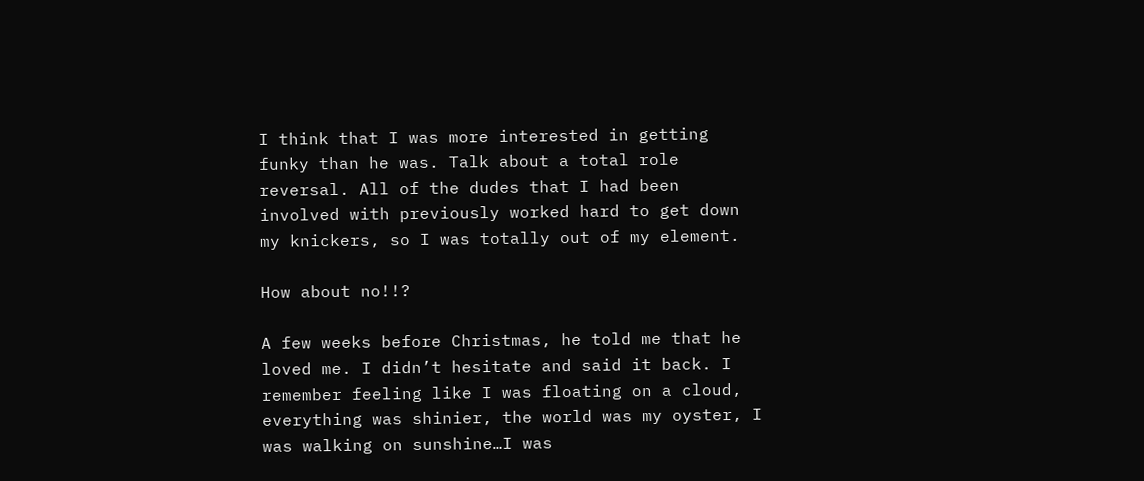I think that I was more interested in getting funky than he was. Talk about a total role reversal. All of the dudes that I had been involved with previously worked hard to get down my knickers, so I was totally out of my element.

How about no!!?

A few weeks before Christmas, he told me that he loved me. I didn’t hesitate and said it back. I remember feeling like I was floating on a cloud, everything was shinier, the world was my oyster, I was walking on sunshine…I was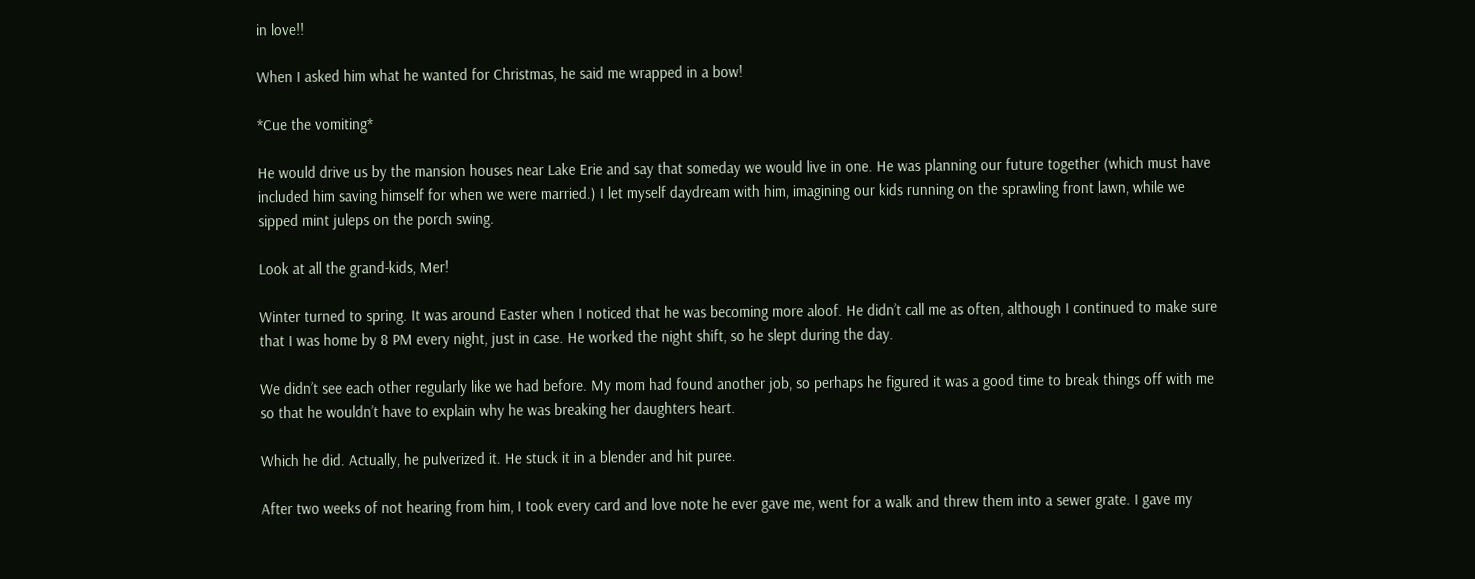in love!!

When I asked him what he wanted for Christmas, he said me wrapped in a bow!

*Cue the vomiting*

He would drive us by the mansion houses near Lake Erie and say that someday we would live in one. He was planning our future together (which must have included him saving himself for when we were married.) I let myself daydream with him, imagining our kids running on the sprawling front lawn, while we sipped mint juleps on the porch swing.

Look at all the grand-kids, Mer!

Winter turned to spring. It was around Easter when I noticed that he was becoming more aloof. He didn’t call me as often, although I continued to make sure that I was home by 8 PM every night, just in case. He worked the night shift, so he slept during the day.

We didn’t see each other regularly like we had before. My mom had found another job, so perhaps he figured it was a good time to break things off with me so that he wouldn’t have to explain why he was breaking her daughters heart.

Which he did. Actually, he pulverized it. He stuck it in a blender and hit puree.

After two weeks of not hearing from him, I took every card and love note he ever gave me, went for a walk and threw them into a sewer grate. I gave my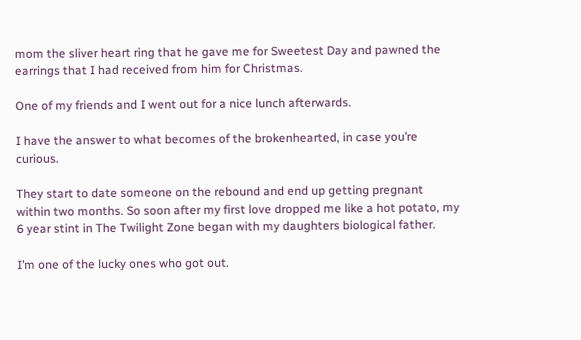mom the sliver heart ring that he gave me for Sweetest Day and pawned the earrings that I had received from him for Christmas.

One of my friends and I went out for a nice lunch afterwards.

I have the answer to what becomes of the brokenhearted, in case you’re curious.

They start to date someone on the rebound and end up getting pregnant within two months. So soon after my first love dropped me like a hot potato, my 6 year stint in The Twilight Zone began with my daughters biological father.

I’m one of the lucky ones who got out.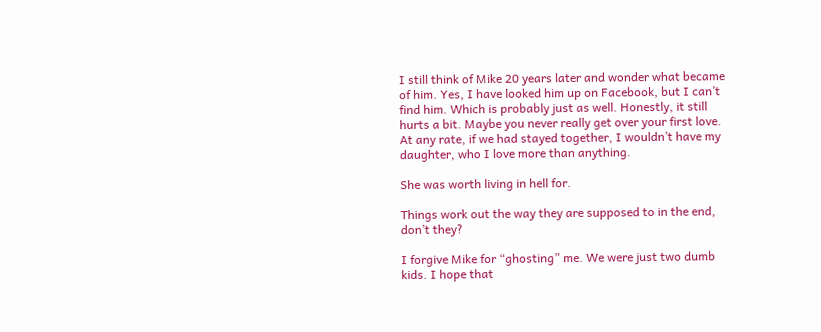I still think of Mike 20 years later and wonder what became of him. Yes, I have looked him up on Facebook, but I can’t find him. Which is probably just as well. Honestly, it still hurts a bit. Maybe you never really get over your first love. At any rate, if we had stayed together, I wouldn’t have my daughter, who I love more than anything.

She was worth living in hell for.

Things work out the way they are supposed to in the end, don’t they?

I forgive Mike for “ghosting” me. We were just two dumb kids. I hope that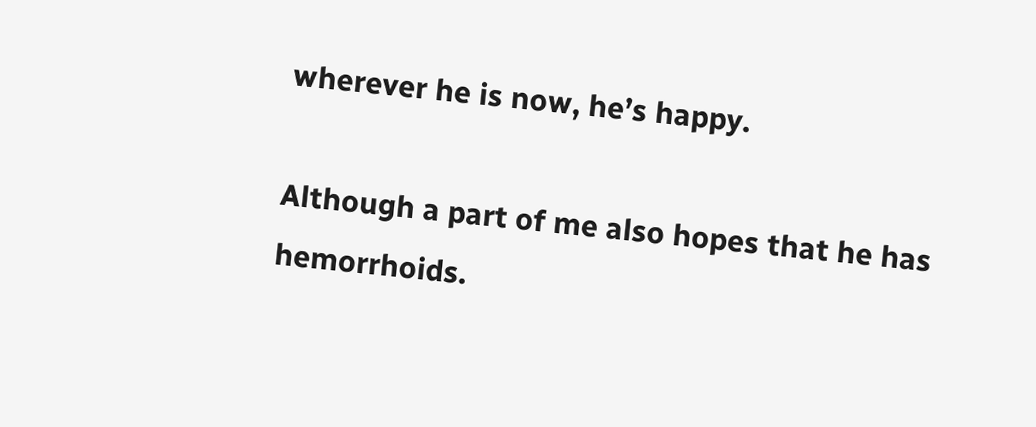wherever he is now, he’s happy.

Although a part of me also hopes that he has hemorrhoids.